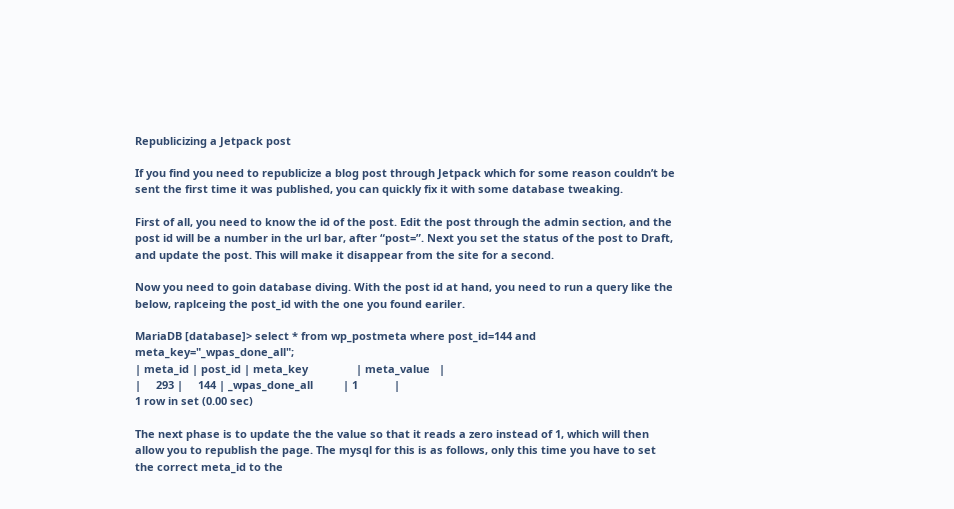Republicizing a Jetpack post

If you find you need to republicize a blog post through Jetpack which for some reason couldn’t be sent the first time it was published, you can quickly fix it with some database tweaking.

First of all, you need to know the id of the post. Edit the post through the admin section, and the post id will be a number in the url bar, after “post=”. Next you set the status of the post to Draft, and update the post. This will make it disappear from the site for a second.

Now you need to goin database diving. With the post id at hand, you need to run a query like the below, raplceing the post_id with the one you found eariler.

MariaDB [database]> select * from wp_postmeta where post_id=144 and meta_key="_wpas_done_all";
| meta_id | post_id | meta_key                | meta_value   |
|     293 |     144 | _wpas_done_all          | 1            |
1 row in set (0.00 sec)

The next phase is to update the the value so that it reads a zero instead of 1, which will then allow you to republish the page. The mysql for this is as follows, only this time you have to set the correct meta_id to the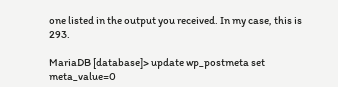one listed in the output you received. In my case, this is 293.

MariaDB [database]> update wp_postmeta set meta_value=0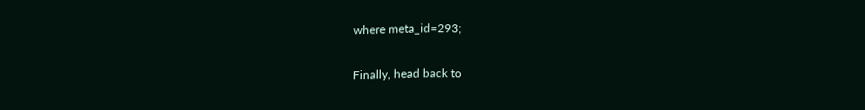where meta_id=293;

Finally, head back to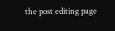the post editing page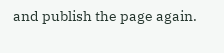and publish the page again.